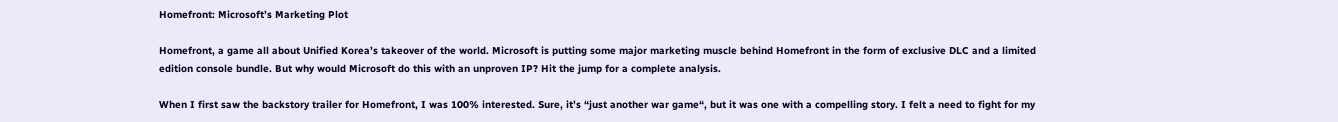Homefront: Microsoft’s Marketing Plot

Homefront, a game all about Unified Korea’s takeover of the world. Microsoft is putting some major marketing muscle behind Homefront in the form of exclusive DLC and a limited edition console bundle. But why would Microsoft do this with an unproven IP? Hit the jump for a complete analysis.

When I first saw the backstory trailer for Homefront, I was 100% interested. Sure, it’s “just another war game“, but it was one with a compelling story. I felt a need to fight for my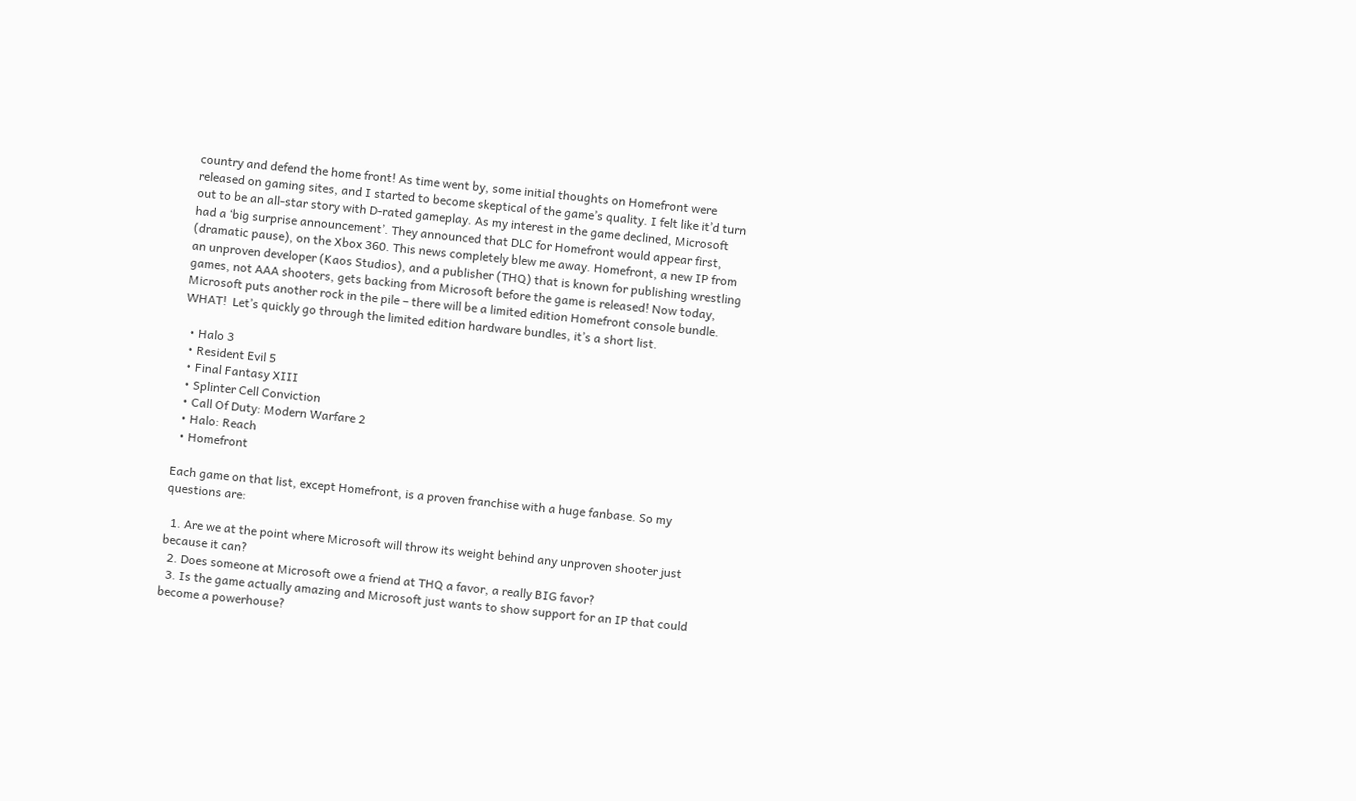country and defend the home front! As time went by, some initial thoughts on Homefront were released on gaming sites, and I started to become skeptical of the game’s quality. I felt like it’d turn out to be an all-star story with D-rated gameplay. As my interest in the game declined, Microsoft had a ‘big surprise announcement’. They announced that DLC for Homefront would appear first, (dramatic pause), on the Xbox 360. This news completely blew me away. Homefront, a new IP from an unproven developer (Kaos Studios), and a publisher (THQ) that is known for publishing wrestling games, not AAA shooters, gets backing from Microsoft before the game is released! Now today, Microsoft puts another rock in the pile – there will be a limited edition Homefront console bundle. WHAT!  Let’s quickly go through the limited edition hardware bundles, it’s a short list.

  • Halo 3
  • Resident Evil 5
  • Final Fantasy XIII
  • Splinter Cell Conviction
  • Call Of Duty: Modern Warfare 2
  • Halo: Reach
  • Homefront

Each game on that list, except Homefront, is a proven franchise with a huge fanbase. So my questions are:

  1. Are we at the point where Microsoft will throw its weight behind any unproven shooter just because it can?
  2. Does someone at Microsoft owe a friend at THQ a favor, a really BIG favor?
  3. Is the game actually amazing and Microsoft just wants to show support for an IP that could become a powerhouse?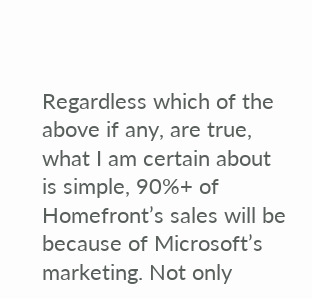Regardless which of the above if any, are true, what I am certain about is simple, 90%+ of Homefront’s sales will be because of Microsoft’s marketing. Not only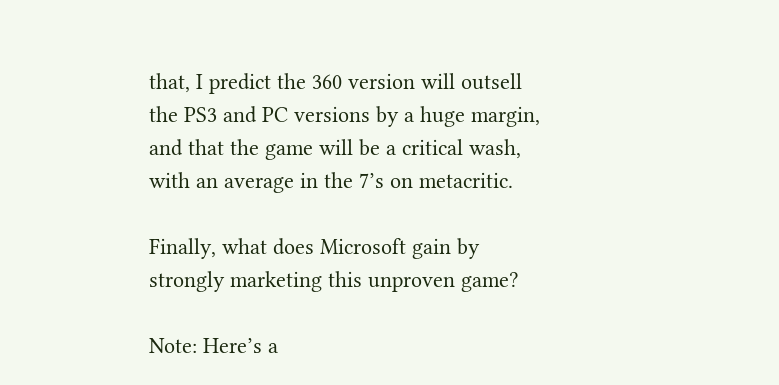that, I predict the 360 version will outsell the PS3 and PC versions by a huge margin, and that the game will be a critical wash, with an average in the 7’s on metacritic.

Finally, what does Microsoft gain by strongly marketing this unproven game?

Note: Here’s a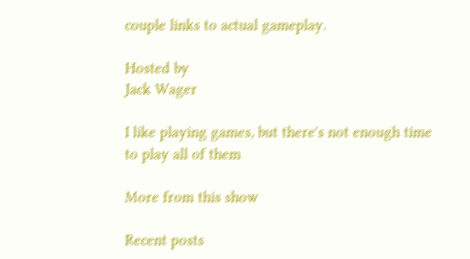couple links to actual gameplay.

Hosted by
Jack Wager

I like playing games, but there's not enough time to play all of them

More from this show

Recent posts